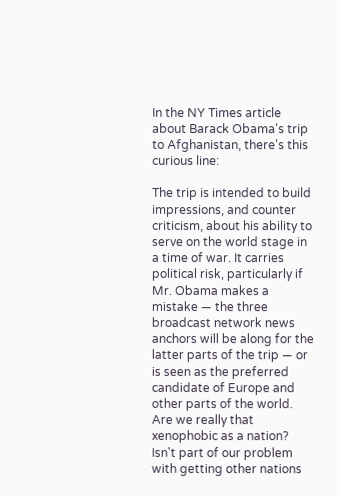In the NY Times article about Barack Obama's trip to Afghanistan, there's this curious line:

The trip is intended to build impressions, and counter criticism, about his ability to serve on the world stage in a time of war. It carries political risk, particularly if Mr. Obama makes a mistake — the three broadcast network news anchors will be along for the latter parts of the trip — or is seen as the preferred candidate of Europe and other parts of the world.
Are we really that xenophobic as a nation? Isn't part of our problem with getting other nations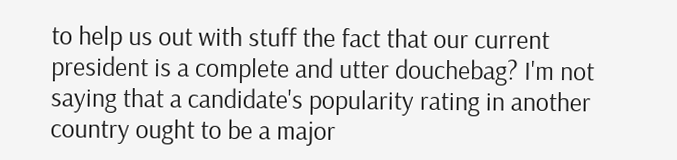to help us out with stuff the fact that our current president is a complete and utter douchebag? I'm not saying that a candidate's popularity rating in another country ought to be a major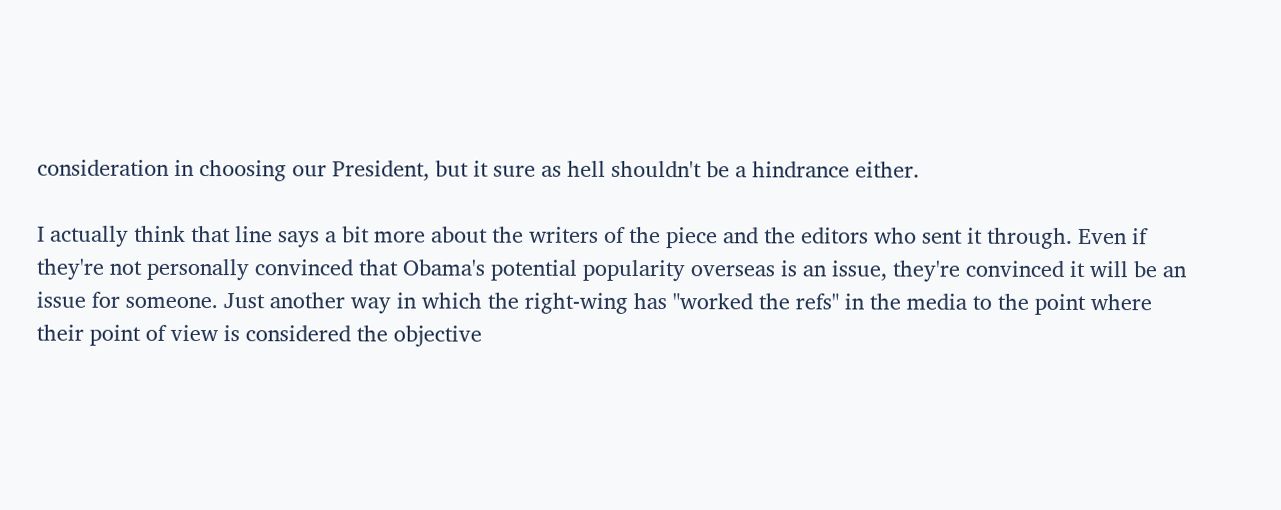consideration in choosing our President, but it sure as hell shouldn't be a hindrance either.

I actually think that line says a bit more about the writers of the piece and the editors who sent it through. Even if they're not personally convinced that Obama's potential popularity overseas is an issue, they're convinced it will be an issue for someone. Just another way in which the right-wing has "worked the refs" in the media to the point where their point of view is considered the objective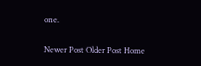one.

Newer Post Older Post Home